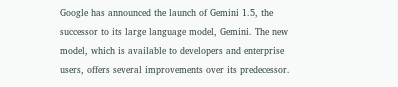Google has announced the launch of Gemini 1.5, the successor to its large language model, Gemini. The new model, which is available to developers and enterprise users, offers several improvements over its predecessor.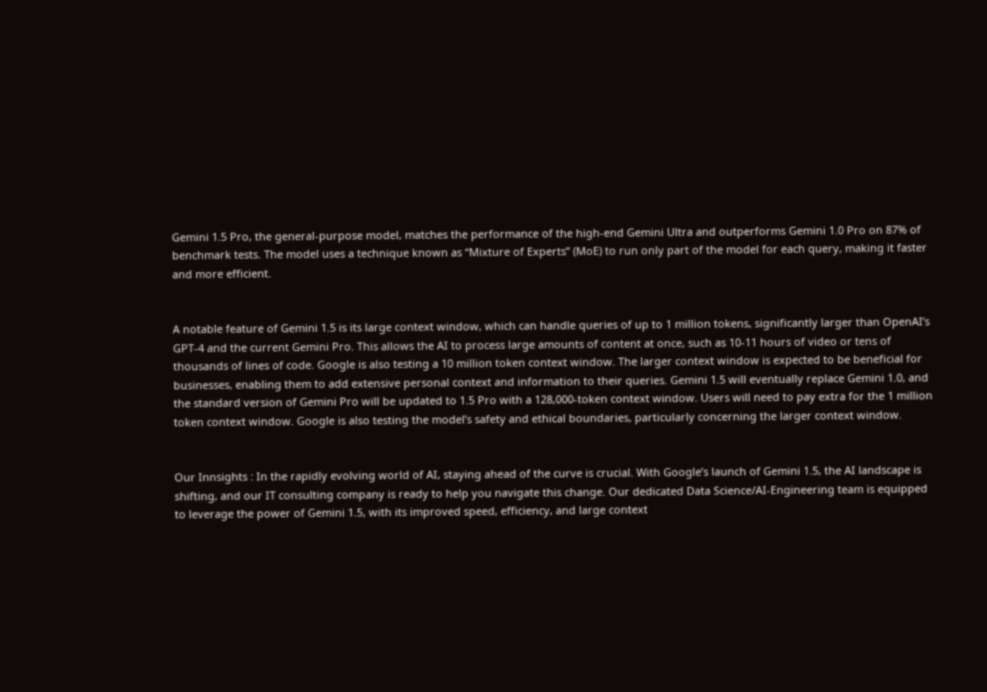Gemini 1.5 Pro, the general-purpose model, matches the performance of the high-end Gemini Ultra and outperforms Gemini 1.0 Pro on 87% of benchmark tests. The model uses a technique known as “Mixture of Experts” (MoE) to run only part of the model for each query, making it faster and more efficient.


A notable feature of Gemini 1.5 is its large context window, which can handle queries of up to 1 million tokens, significantly larger than OpenAI’s GPT-4 and the current Gemini Pro. This allows the AI to process large amounts of content at once, such as 10-11 hours of video or tens of thousands of lines of code. Google is also testing a 10 million token context window. The larger context window is expected to be beneficial for businesses, enabling them to add extensive personal context and information to their queries. Gemini 1.5 will eventually replace Gemini 1.0, and the standard version of Gemini Pro will be updated to 1.5 Pro with a 128,000-token context window. Users will need to pay extra for the 1 million token context window. Google is also testing the model’s safety and ethical boundaries, particularly concerning the larger context window.


Our Innsights : In the rapidly evolving world of AI, staying ahead of the curve is crucial. With Google’s launch of Gemini 1.5, the AI landscape is shifting, and our IT consulting company is ready to help you navigate this change. Our dedicated Data Science/AI-Engineering team is equipped to leverage the power of Gemini 1.5, with its improved speed, efficiency, and large context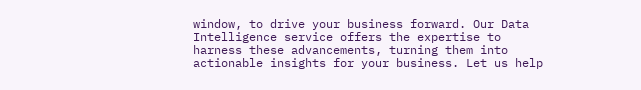window, to drive your business forward. Our Data Intelligence service offers the expertise to harness these advancements, turning them into actionable insights for your business. Let us help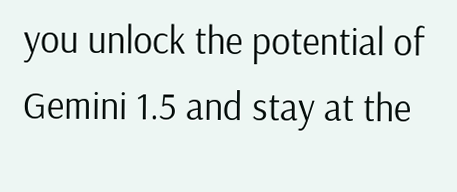you unlock the potential of Gemini 1.5 and stay at the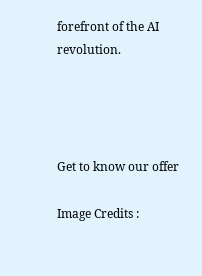forefront of the AI revolution.




Get to know our offer

Image Credits :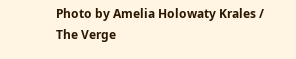Photo by Amelia Holowaty Krales / The Verge